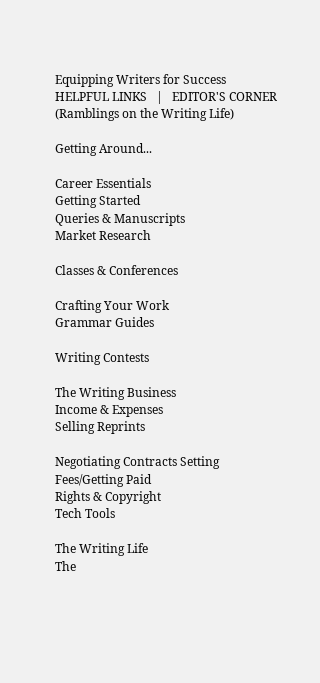Equipping Writers for Success
HELPFUL LINKS   |   EDITOR'S CORNER (Ramblings on the Writing Life)

Getting Around...

Career Essentials
Getting Started
Queries & Manuscripts
Market Research

Classes & Conferences

Crafting Your Work
Grammar Guides

Writing Contests

The Writing Business
Income & Expenses
Selling Reprints

Negotiating Contracts Setting Fees/Getting Paid
Rights & Copyright
Tech Tools

The Writing Life
The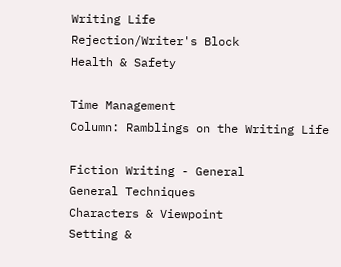Writing Life
Rejection/Writer's Block
Health & Safety

Time Management
Column: Ramblings on the Writing Life

Fiction Writing - General
General Techniques
Characters & Viewpoint
Setting &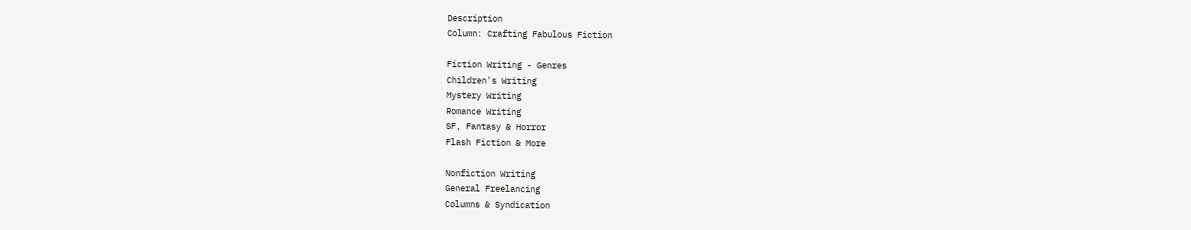Description
Column: Crafting Fabulous Fiction

Fiction Writing - Genres
Children's Writing
Mystery Writing
Romance Writing
SF, Fantasy & Horror
Flash Fiction & More

Nonfiction Writing
General Freelancing
Columns & Syndication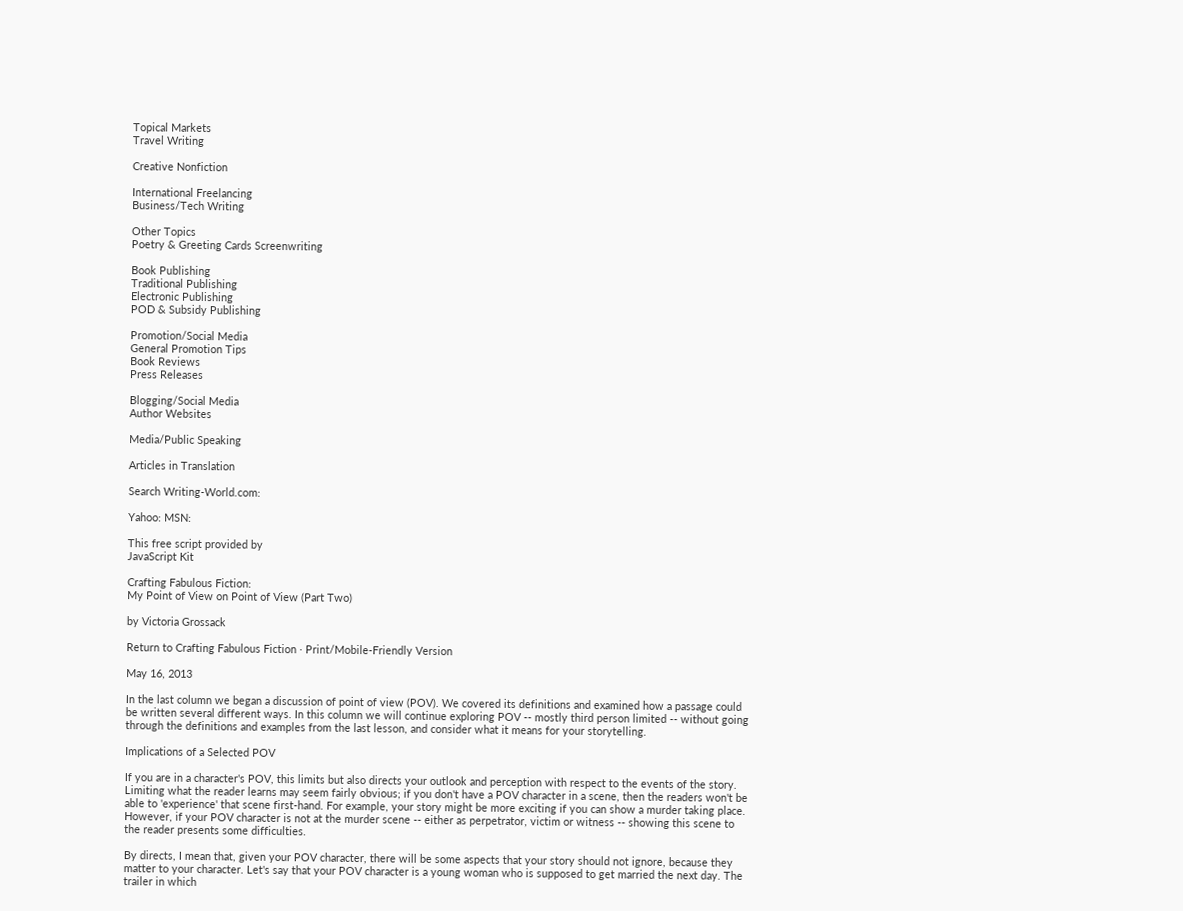Topical Markets
Travel Writing

Creative Nonfiction

International Freelancing
Business/Tech Writing

Other Topics
Poetry & Greeting Cards Screenwriting

Book Publishing
Traditional Publishing
Electronic Publishing
POD & Subsidy Publishing

Promotion/Social Media
General Promotion Tips
Book Reviews
Press Releases

Blogging/Social Media
Author Websites

Media/Public Speaking

Articles in Translation

Search Writing-World.com:

Yahoo: MSN:

This free script provided by
JavaScript Kit

Crafting Fabulous Fiction:
My Point of View on Point of View (Part Two)

by Victoria Grossack

Return to Crafting Fabulous Fiction · Print/Mobile-Friendly Version

May 16, 2013

In the last column we began a discussion of point of view (POV). We covered its definitions and examined how a passage could be written several different ways. In this column we will continue exploring POV -- mostly third person limited -- without going through the definitions and examples from the last lesson, and consider what it means for your storytelling.

Implications of a Selected POV

If you are in a character's POV, this limits but also directs your outlook and perception with respect to the events of the story. Limiting what the reader learns may seem fairly obvious; if you don't have a POV character in a scene, then the readers won't be able to 'experience' that scene first-hand. For example, your story might be more exciting if you can show a murder taking place. However, if your POV character is not at the murder scene -- either as perpetrator, victim or witness -- showing this scene to the reader presents some difficulties.

By directs, I mean that, given your POV character, there will be some aspects that your story should not ignore, because they matter to your character. Let's say that your POV character is a young woman who is supposed to get married the next day. The trailer in which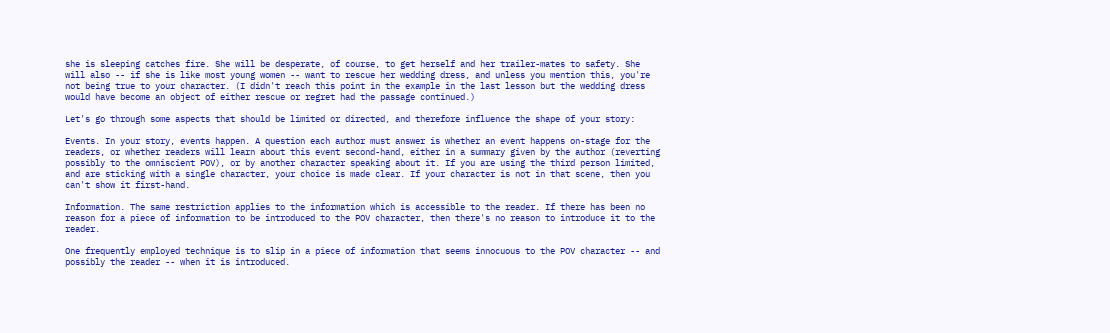she is sleeping catches fire. She will be desperate, of course, to get herself and her trailer-mates to safety. She will also -- if she is like most young women -- want to rescue her wedding dress, and unless you mention this, you're not being true to your character. (I didn't reach this point in the example in the last lesson but the wedding dress would have become an object of either rescue or regret had the passage continued.)

Let's go through some aspects that should be limited or directed, and therefore influence the shape of your story:

Events. In your story, events happen. A question each author must answer is whether an event happens on-stage for the readers, or whether readers will learn about this event second-hand, either in a summary given by the author (reverting possibly to the omniscient POV), or by another character speaking about it. If you are using the third person limited, and are sticking with a single character, your choice is made clear. If your character is not in that scene, then you can't show it first-hand.

Information. The same restriction applies to the information which is accessible to the reader. If there has been no reason for a piece of information to be introduced to the POV character, then there's no reason to introduce it to the reader.

One frequently employed technique is to slip in a piece of information that seems innocuous to the POV character -- and possibly the reader -- when it is introduced.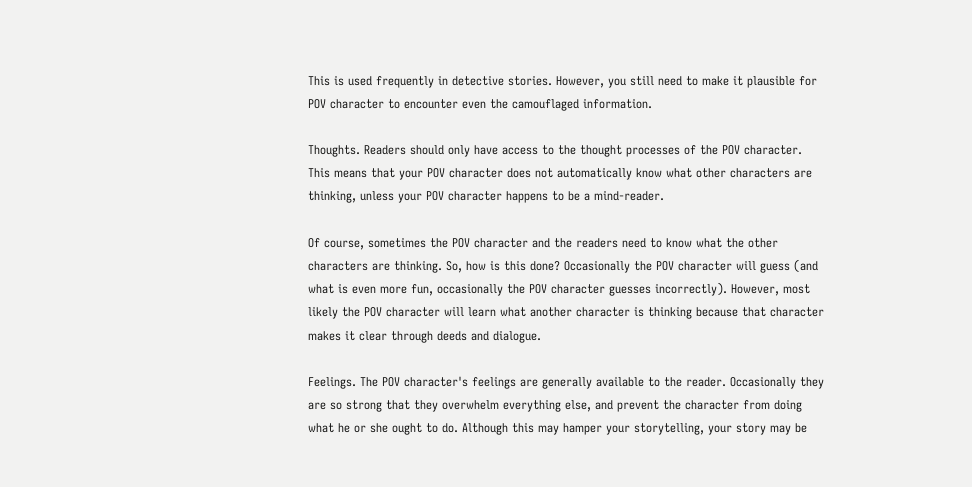This is used frequently in detective stories. However, you still need to make it plausible for POV character to encounter even the camouflaged information.

Thoughts. Readers should only have access to the thought processes of the POV character. This means that your POV character does not automatically know what other characters are thinking, unless your POV character happens to be a mind-reader.

Of course, sometimes the POV character and the readers need to know what the other characters are thinking. So, how is this done? Occasionally the POV character will guess (and what is even more fun, occasionally the POV character guesses incorrectly). However, most likely the POV character will learn what another character is thinking because that character makes it clear through deeds and dialogue.

Feelings. The POV character's feelings are generally available to the reader. Occasionally they are so strong that they overwhelm everything else, and prevent the character from doing what he or she ought to do. Although this may hamper your storytelling, your story may be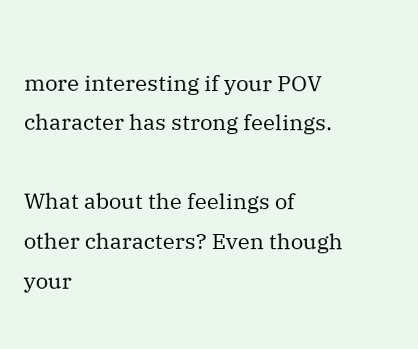more interesting if your POV character has strong feelings.

What about the feelings of other characters? Even though your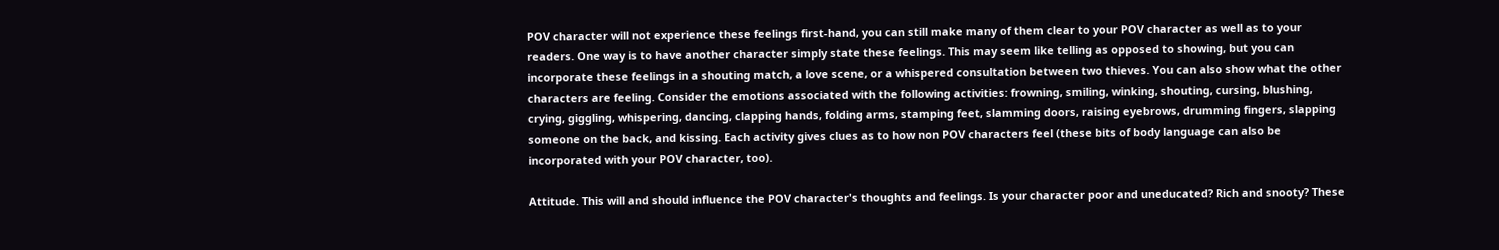POV character will not experience these feelings first-hand, you can still make many of them clear to your POV character as well as to your readers. One way is to have another character simply state these feelings. This may seem like telling as opposed to showing, but you can incorporate these feelings in a shouting match, a love scene, or a whispered consultation between two thieves. You can also show what the other characters are feeling. Consider the emotions associated with the following activities: frowning, smiling, winking, shouting, cursing, blushing, crying, giggling, whispering, dancing, clapping hands, folding arms, stamping feet, slamming doors, raising eyebrows, drumming fingers, slapping someone on the back, and kissing. Each activity gives clues as to how non POV characters feel (these bits of body language can also be incorporated with your POV character, too).

Attitude. This will and should influence the POV character's thoughts and feelings. Is your character poor and uneducated? Rich and snooty? These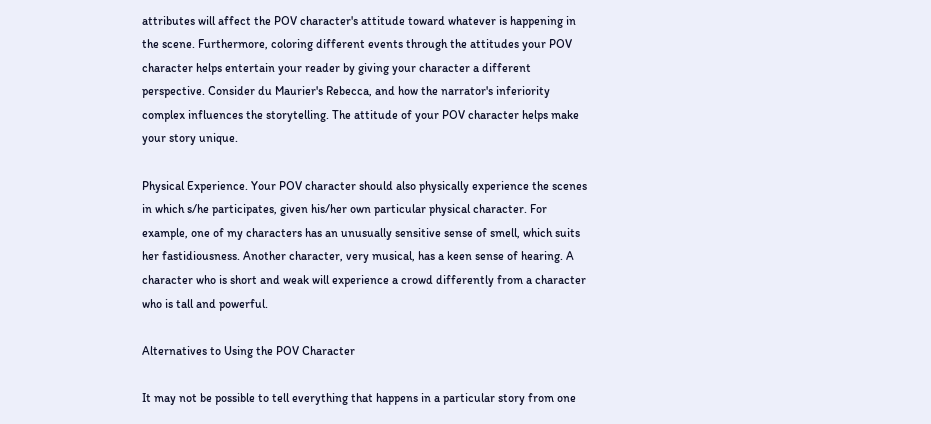attributes will affect the POV character's attitude toward whatever is happening in the scene. Furthermore, coloring different events through the attitudes your POV character helps entertain your reader by giving your character a different perspective. Consider du Maurier's Rebecca, and how the narrator's inferiority complex influences the storytelling. The attitude of your POV character helps make your story unique.

Physical Experience. Your POV character should also physically experience the scenes in which s/he participates, given his/her own particular physical character. For example, one of my characters has an unusually sensitive sense of smell, which suits her fastidiousness. Another character, very musical, has a keen sense of hearing. A character who is short and weak will experience a crowd differently from a character who is tall and powerful.

Alternatives to Using the POV Character

It may not be possible to tell everything that happens in a particular story from one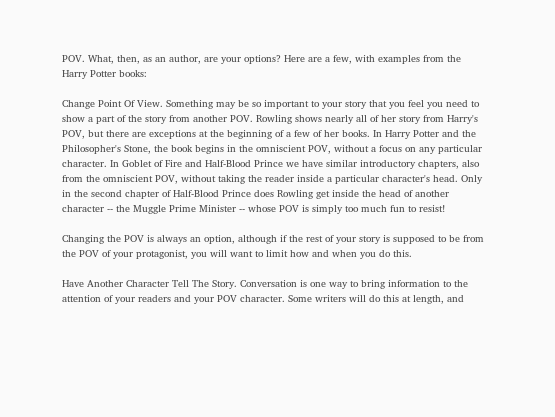POV. What, then, as an author, are your options? Here are a few, with examples from the Harry Potter books:

Change Point Of View. Something may be so important to your story that you feel you need to show a part of the story from another POV. Rowling shows nearly all of her story from Harry's POV, but there are exceptions at the beginning of a few of her books. In Harry Potter and the Philosopher's Stone, the book begins in the omniscient POV, without a focus on any particular character. In Goblet of Fire and Half-Blood Prince we have similar introductory chapters, also from the omniscient POV, without taking the reader inside a particular character's head. Only in the second chapter of Half-Blood Prince does Rowling get inside the head of another character -- the Muggle Prime Minister -- whose POV is simply too much fun to resist!

Changing the POV is always an option, although if the rest of your story is supposed to be from the POV of your protagonist, you will want to limit how and when you do this.

Have Another Character Tell The Story. Conversation is one way to bring information to the attention of your readers and your POV character. Some writers will do this at length, and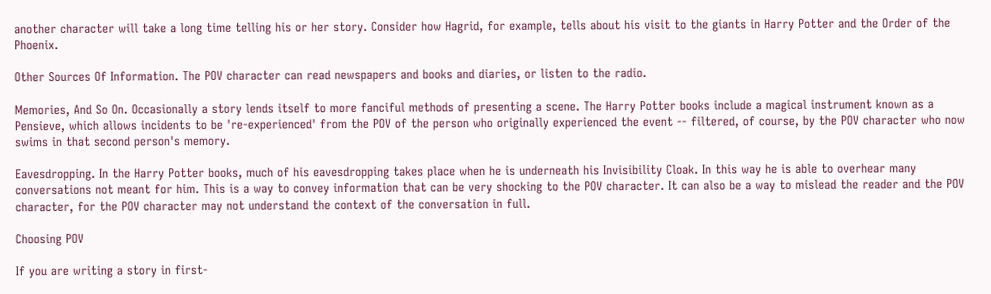another character will take a long time telling his or her story. Consider how Hagrid, for example, tells about his visit to the giants in Harry Potter and the Order of the Phoenix.

Other Sources Of Information. The POV character can read newspapers and books and diaries, or listen to the radio.

Memories, And So On. Occasionally a story lends itself to more fanciful methods of presenting a scene. The Harry Potter books include a magical instrument known as a Pensieve, which allows incidents to be 're-experienced' from the POV of the person who originally experienced the event -- filtered, of course, by the POV character who now swims in that second person's memory.

Eavesdropping. In the Harry Potter books, much of his eavesdropping takes place when he is underneath his Invisibility Cloak. In this way he is able to overhear many conversations not meant for him. This is a way to convey information that can be very shocking to the POV character. It can also be a way to mislead the reader and the POV character, for the POV character may not understand the context of the conversation in full.

Choosing POV

If you are writing a story in first-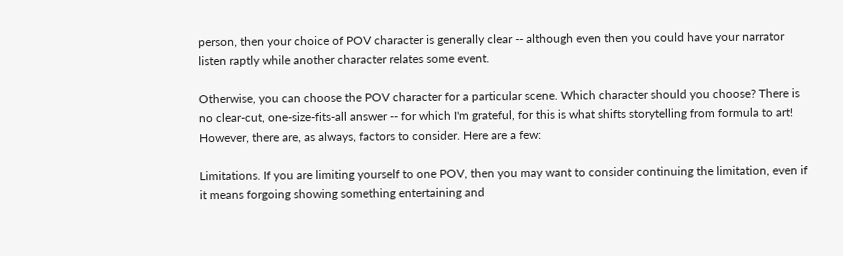person, then your choice of POV character is generally clear -- although even then you could have your narrator listen raptly while another character relates some event.

Otherwise, you can choose the POV character for a particular scene. Which character should you choose? There is no clear-cut, one-size-fits-all answer -- for which I'm grateful, for this is what shifts storytelling from formula to art! However, there are, as always, factors to consider. Here are a few:

Limitations. If you are limiting yourself to one POV, then you may want to consider continuing the limitation, even if it means forgoing showing something entertaining and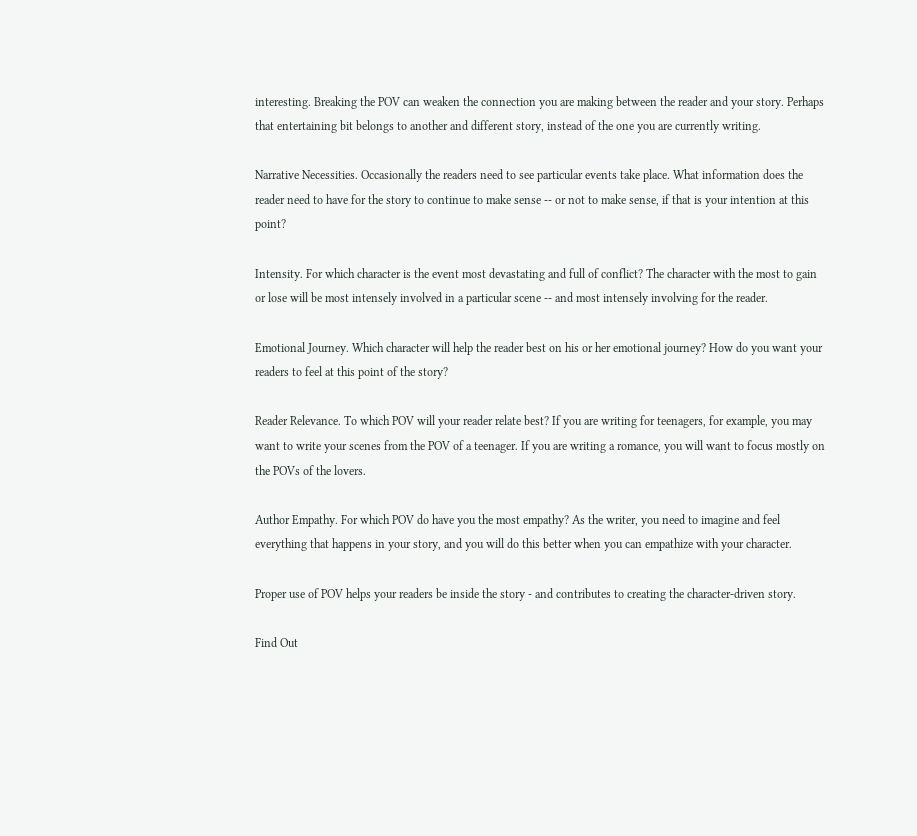interesting. Breaking the POV can weaken the connection you are making between the reader and your story. Perhaps that entertaining bit belongs to another and different story, instead of the one you are currently writing.

Narrative Necessities. Occasionally the readers need to see particular events take place. What information does the reader need to have for the story to continue to make sense -- or not to make sense, if that is your intention at this point?

Intensity. For which character is the event most devastating and full of conflict? The character with the most to gain or lose will be most intensely involved in a particular scene -- and most intensely involving for the reader.

Emotional Journey. Which character will help the reader best on his or her emotional journey? How do you want your readers to feel at this point of the story?

Reader Relevance. To which POV will your reader relate best? If you are writing for teenagers, for example, you may want to write your scenes from the POV of a teenager. If you are writing a romance, you will want to focus mostly on the POVs of the lovers.

Author Empathy. For which POV do have you the most empathy? As the writer, you need to imagine and feel everything that happens in your story, and you will do this better when you can empathize with your character.

Proper use of POV helps your readers be inside the story - and contributes to creating the character-driven story.

Find Out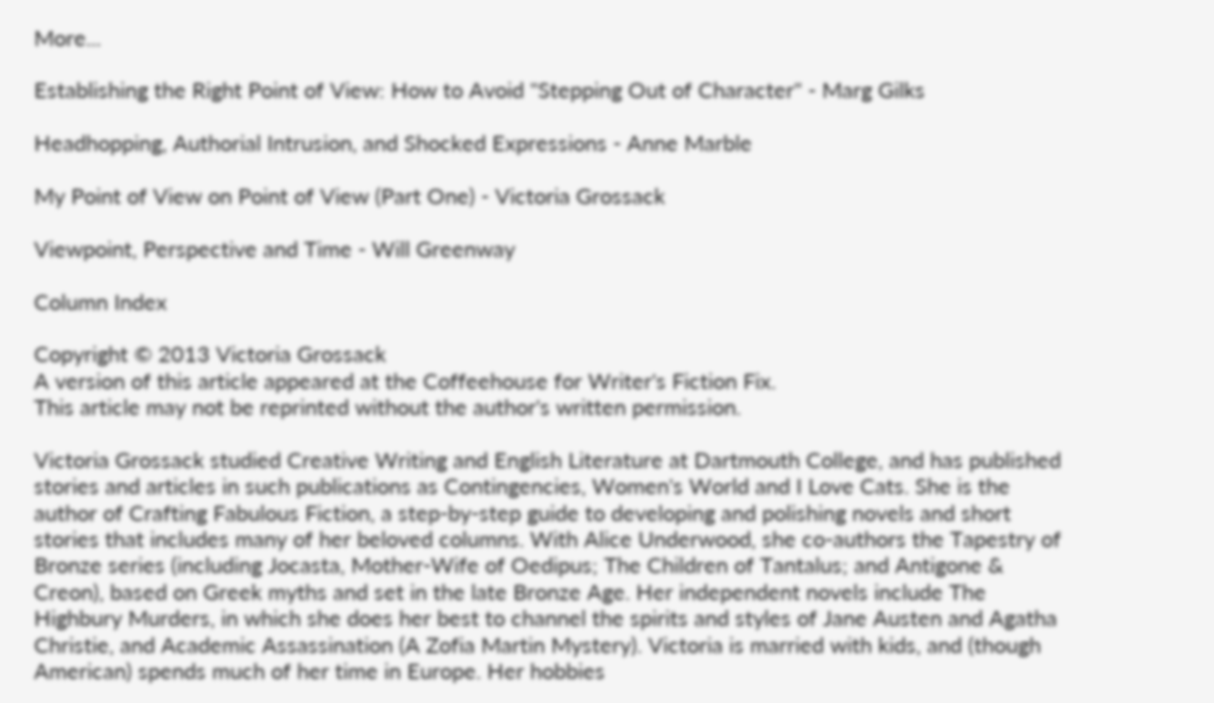More...

Establishing the Right Point of View: How to Avoid "Stepping Out of Character" - Marg Gilks

Headhopping, Authorial Intrusion, and Shocked Expressions - Anne Marble

My Point of View on Point of View (Part One) - Victoria Grossack

Viewpoint, Perspective and Time - Will Greenway

Column Index

Copyright © 2013 Victoria Grossack
A version of this article appeared at the Coffeehouse for Writer's Fiction Fix.
This article may not be reprinted without the author's written permission.

Victoria Grossack studied Creative Writing and English Literature at Dartmouth College, and has published stories and articles in such publications as Contingencies, Women's World and I Love Cats. She is the author of Crafting Fabulous Fiction, a step-by-step guide to developing and polishing novels and short stories that includes many of her beloved columns. With Alice Underwood, she co-authors the Tapestry of Bronze series (including Jocasta, Mother-Wife of Oedipus; The Children of Tantalus; and Antigone & Creon), based on Greek myths and set in the late Bronze Age. Her independent novels include The Highbury Murders, in which she does her best to channel the spirits and styles of Jane Austen and Agatha Christie, and Academic Assassination (A Zofia Martin Mystery). Victoria is married with kids, and (though American) spends much of her time in Europe. Her hobbies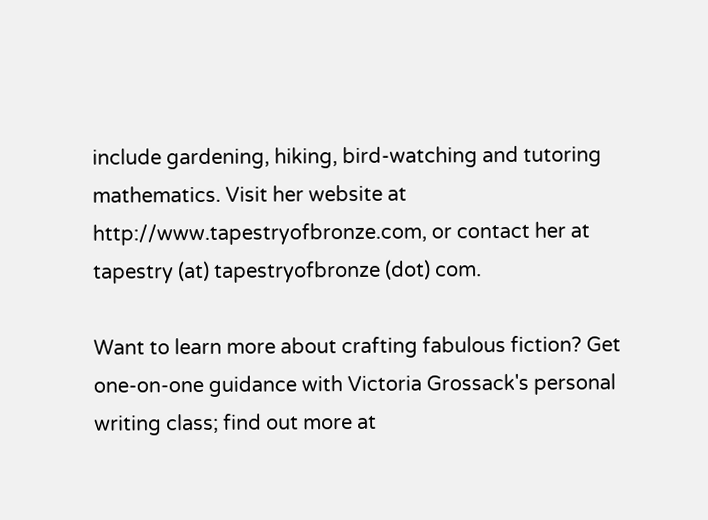include gardening, hiking, bird-watching and tutoring mathematics. Visit her website at http://www.tapestryofbronze.com, or contact her at tapestry (at) tapestryofbronze (dot) com.

Want to learn more about crafting fabulous fiction? Get one-on-one guidance with Victoria Grossack's personal writing class; find out more at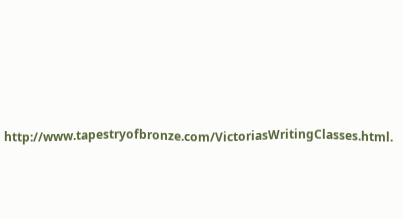http://www.tapestryofbronze.com/VictoriasWritingClasses.html.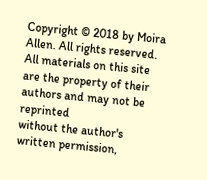Copyright © 2018 by Moira Allen. All rights reserved.
All materials on this site are the property of their authors and may not be reprinted
without the author's written permission,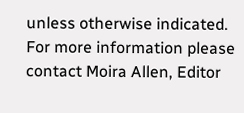unless otherwise indicated.
For more information please contact Moira Allen, Editor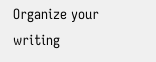Organize your writing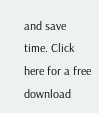and save time. Click here for a free download